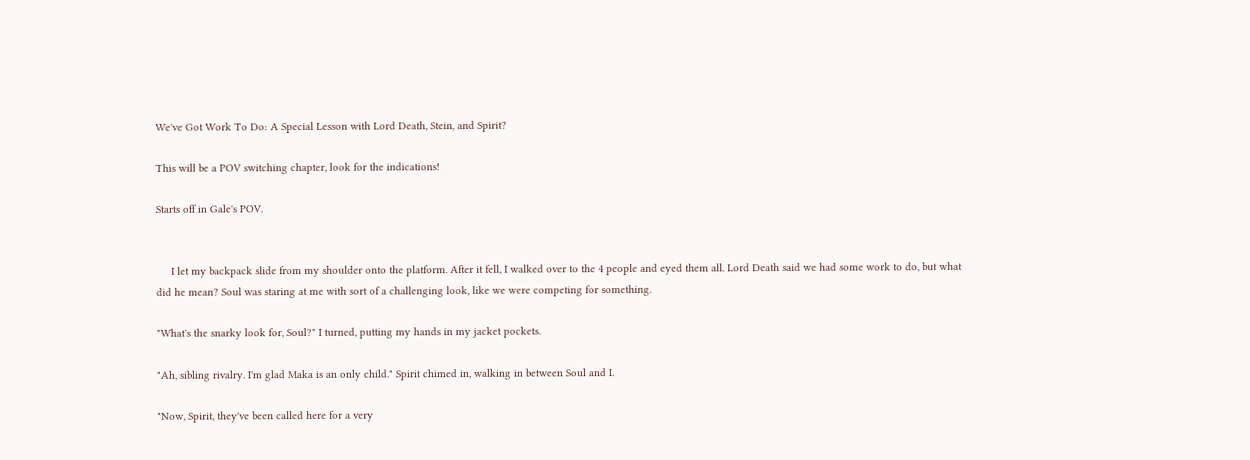We've Got Work To Do: A Special Lesson with Lord Death, Stein, and Spirit?

This will be a POV switching chapter, look for the indications!

Starts off in Gale's POV.


     I let my backpack slide from my shoulder onto the platform. After it fell, I walked over to the 4 people and eyed them all. Lord Death said we had some work to do, but what did he mean? Soul was staring at me with sort of a challenging look, like we were competing for something.

"What's the snarky look for, Soul?" I turned, putting my hands in my jacket pockets.

"Ah, sibling rivalry. I'm glad Maka is an only child." Spirit chimed in, walking in between Soul and I.

"Now, Spirit, they've been called here for a very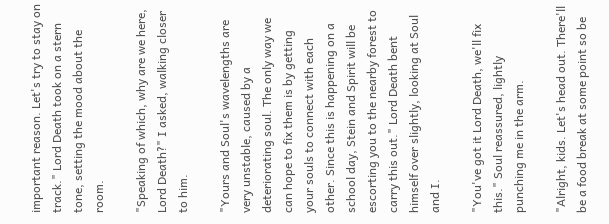important reason. Let's try to stay on track." Lord Death took on a stern tone, setting the mood about the room.

"Speaking of which, why are we here, Lord Death?" I asked, walking closer to him.

"Yours and Soul's wavelengths are very unstable, caused by a deteriorating soul. The only way we can hope to fix them is by getting your souls to connect with each other. Since this is happening on a school day, Stein and Spirit will be escorting you to the nearby forest to carry this out." Lord Death bent himself over slightly, looking at Soul and I.

"You've got it Lord Death, we'll fix this." Soul reassured, lightly punching me in the arm.

"Alright, kids. Let's head out. There'll be a food break at some point so be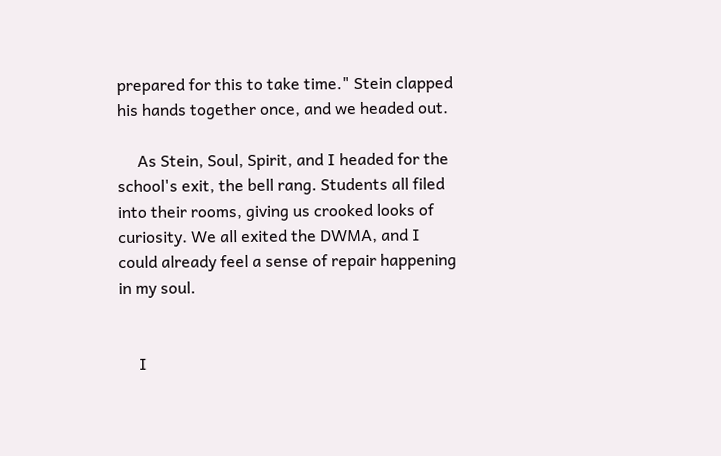prepared for this to take time." Stein clapped his hands together once, and we headed out.

     As Stein, Soul, Spirit, and I headed for the school's exit, the bell rang. Students all filed into their rooms, giving us crooked looks of curiosity. We all exited the DWMA, and I could already feel a sense of repair happening in my soul.


     I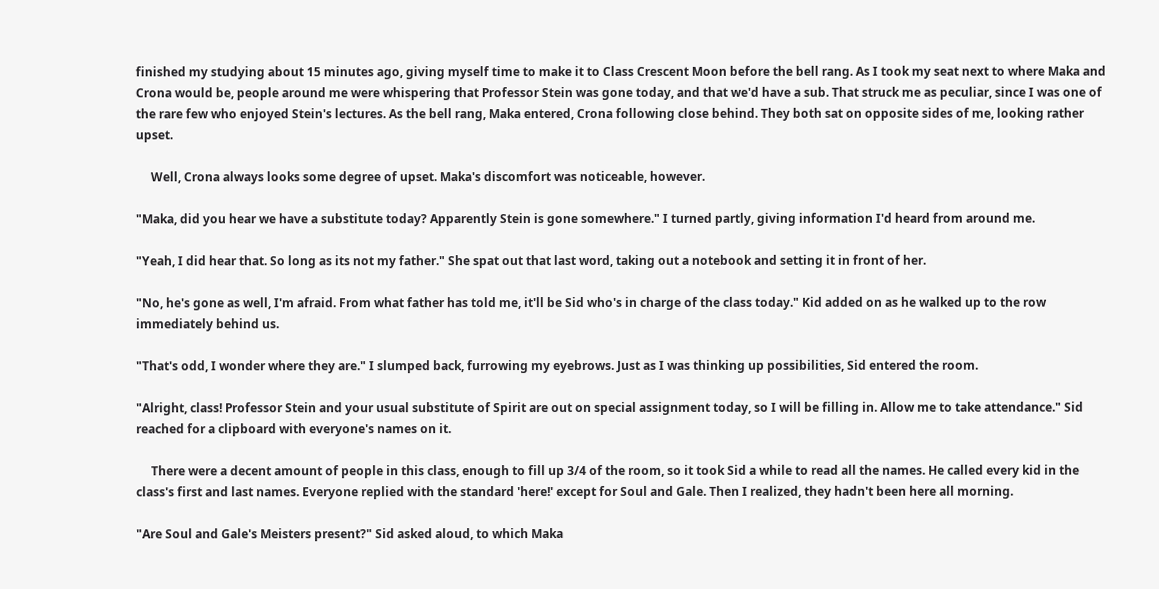finished my studying about 15 minutes ago, giving myself time to make it to Class Crescent Moon before the bell rang. As I took my seat next to where Maka and Crona would be, people around me were whispering that Professor Stein was gone today, and that we'd have a sub. That struck me as peculiar, since I was one of the rare few who enjoyed Stein's lectures. As the bell rang, Maka entered, Crona following close behind. They both sat on opposite sides of me, looking rather upset.

     Well, Crona always looks some degree of upset. Maka's discomfort was noticeable, however.

"Maka, did you hear we have a substitute today? Apparently Stein is gone somewhere." I turned partly, giving information I'd heard from around me.

"Yeah, I did hear that. So long as its not my father." She spat out that last word, taking out a notebook and setting it in front of her.

"No, he's gone as well, I'm afraid. From what father has told me, it'll be Sid who's in charge of the class today." Kid added on as he walked up to the row immediately behind us.

"That's odd, I wonder where they are." I slumped back, furrowing my eyebrows. Just as I was thinking up possibilities, Sid entered the room.

"Alright, class! Professor Stein and your usual substitute of Spirit are out on special assignment today, so I will be filling in. Allow me to take attendance." Sid reached for a clipboard with everyone's names on it.

     There were a decent amount of people in this class, enough to fill up 3/4 of the room, so it took Sid a while to read all the names. He called every kid in the class's first and last names. Everyone replied with the standard 'here!' except for Soul and Gale. Then I realized, they hadn't been here all morning.

"Are Soul and Gale's Meisters present?" Sid asked aloud, to which Maka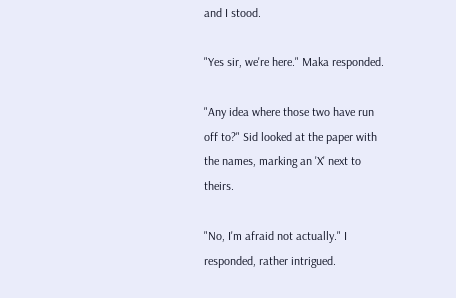and I stood.

"Yes sir, we're here." Maka responded.

"Any idea where those two have run off to?" Sid looked at the paper with the names, marking an 'X' next to theirs.

"No, I'm afraid not actually." I responded, rather intrigued.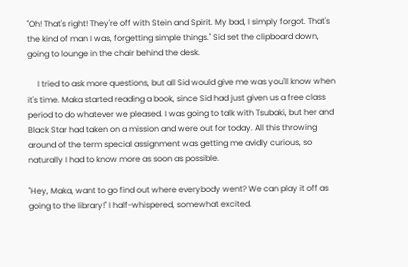"Oh! That's right! They're off with Stein and Spirit. My bad, I simply forgot. That's the kind of man I was, forgetting simple things." Sid set the clipboard down, going to lounge in the chair behind the desk.

     I tried to ask more questions, but all Sid would give me was you'll know when it's time. Maka started reading a book, since Sid had just given us a free class period to do whatever we pleased. I was going to talk with Tsubaki, but her and Black Star had taken on a mission and were out for today. All this throwing around of the term special assignment was getting me avidly curious, so naturally I had to know more as soon as possible.

"Hey, Maka, want to go find out where everybody went? We can play it off as going to the library!" I half-whispered, somewhat excited.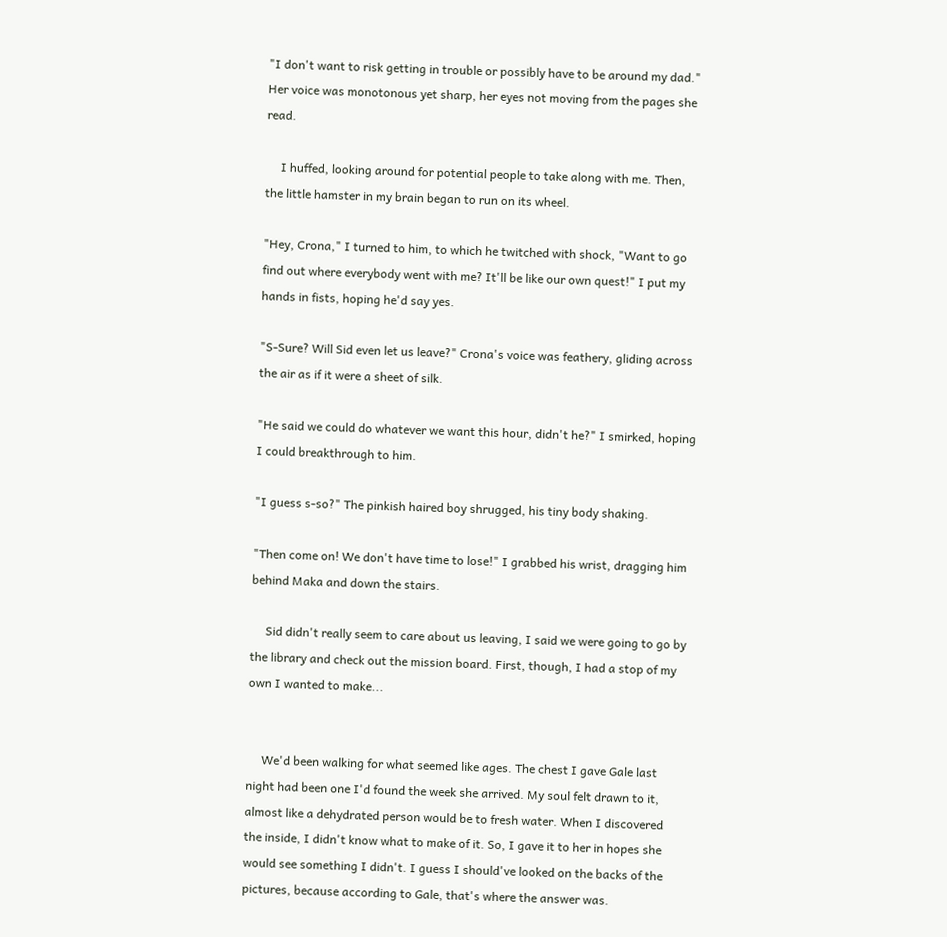"I don't want to risk getting in trouble or possibly have to be around my dad." Her voice was monotonous yet sharp, her eyes not moving from the pages she read.

     I huffed, looking around for potential people to take along with me. Then, the little hamster in my brain began to run on its wheel.

"Hey, Crona," I turned to him, to which he twitched with shock, "Want to go find out where everybody went with me? It'll be like our own quest!" I put my hands in fists, hoping he'd say yes.

"S-Sure? Will Sid even let us leave?" Crona's voice was feathery, gliding across the air as if it were a sheet of silk.

"He said we could do whatever we want this hour, didn't he?" I smirked, hoping I could breakthrough to him.

"I guess s-so?" The pinkish haired boy shrugged, his tiny body shaking.

"Then come on! We don't have time to lose!" I grabbed his wrist, dragging him behind Maka and down the stairs.

     Sid didn't really seem to care about us leaving, I said we were going to go by the library and check out the mission board. First, though, I had a stop of my own I wanted to make...


     We'd been walking for what seemed like ages. The chest I gave Gale last night had been one I'd found the week she arrived. My soul felt drawn to it, almost like a dehydrated person would be to fresh water. When I discovered the inside, I didn't know what to make of it. So, I gave it to her in hopes she would see something I didn't. I guess I should've looked on the backs of the pictures, because according to Gale, that's where the answer was.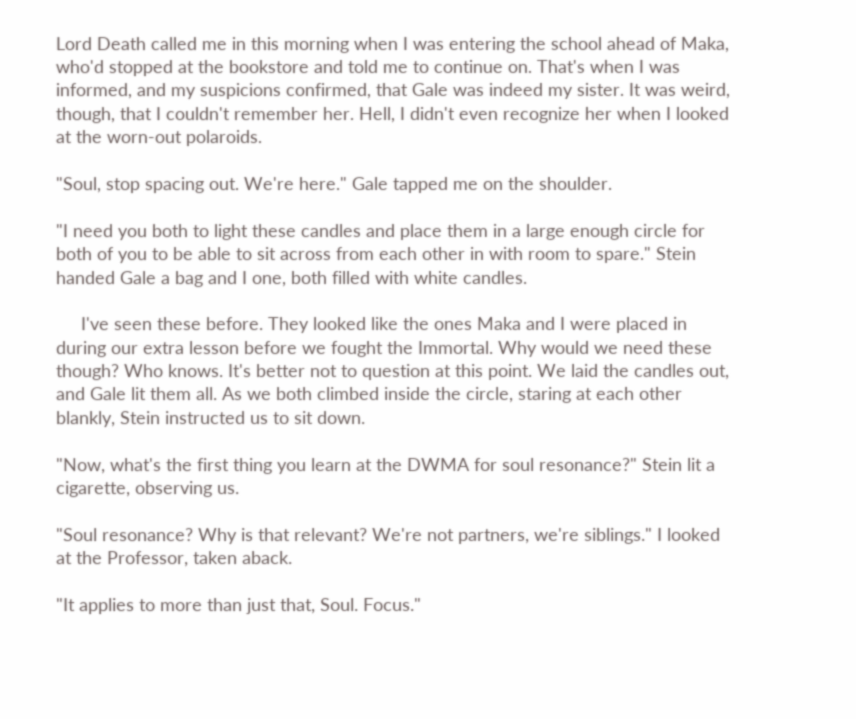Lord Death called me in this morning when I was entering the school ahead of Maka, who'd stopped at the bookstore and told me to continue on. That's when I was informed, and my suspicions confirmed, that Gale was indeed my sister. It was weird, though, that I couldn't remember her. Hell, I didn't even recognize her when I looked at the worn-out polaroids.

"Soul, stop spacing out. We're here." Gale tapped me on the shoulder.

"I need you both to light these candles and place them in a large enough circle for both of you to be able to sit across from each other in with room to spare." Stein handed Gale a bag and I one, both filled with white candles.

     I've seen these before. They looked like the ones Maka and I were placed in during our extra lesson before we fought the Immortal. Why would we need these though? Who knows. It's better not to question at this point. We laid the candles out, and Gale lit them all. As we both climbed inside the circle, staring at each other blankly, Stein instructed us to sit down.

"Now, what's the first thing you learn at the DWMA for soul resonance?" Stein lit a cigarette, observing us.

"Soul resonance? Why is that relevant? We're not partners, we're siblings." I looked at the Professor, taken aback.

"It applies to more than just that, Soul. Focus."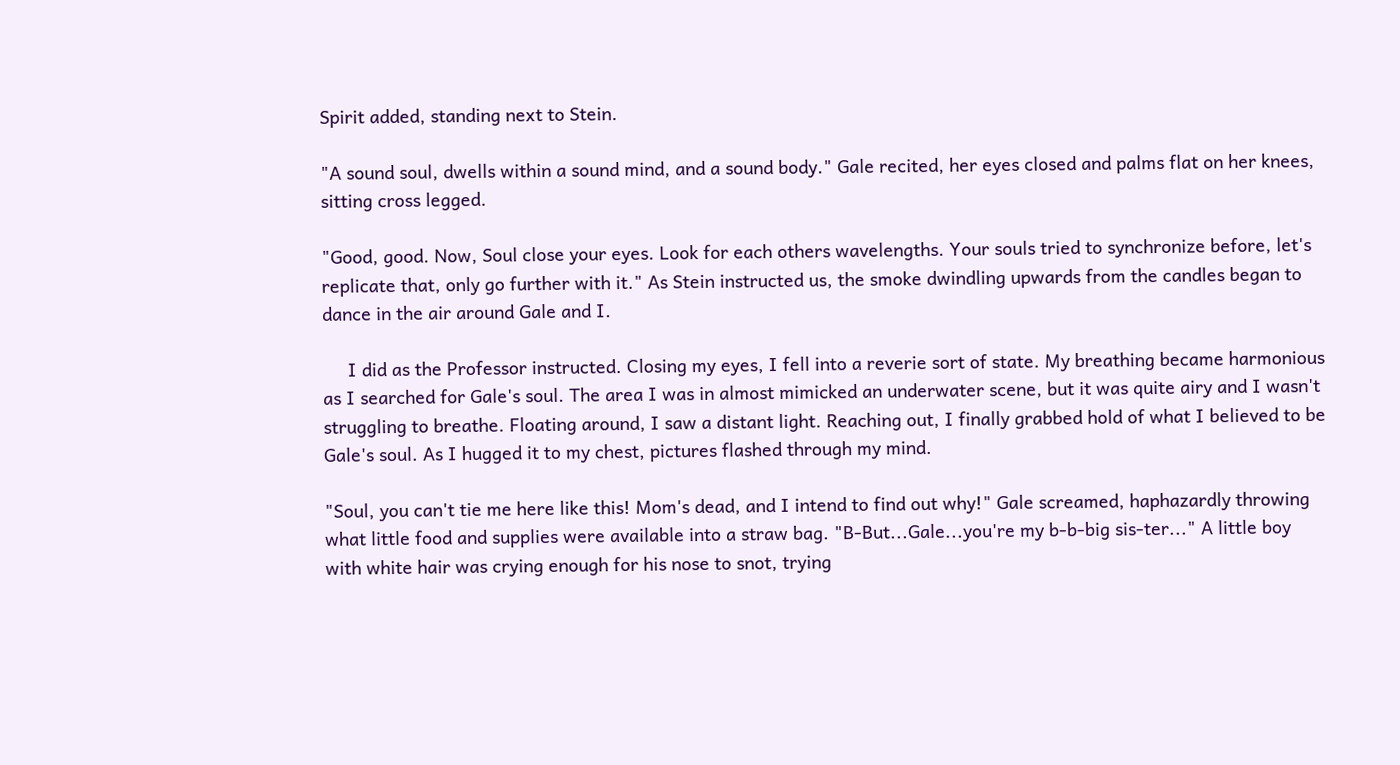Spirit added, standing next to Stein.

"A sound soul, dwells within a sound mind, and a sound body." Gale recited, her eyes closed and palms flat on her knees, sitting cross legged.

"Good, good. Now, Soul close your eyes. Look for each others wavelengths. Your souls tried to synchronize before, let's replicate that, only go further with it." As Stein instructed us, the smoke dwindling upwards from the candles began to dance in the air around Gale and I.

     I did as the Professor instructed. Closing my eyes, I fell into a reverie sort of state. My breathing became harmonious as I searched for Gale's soul. The area I was in almost mimicked an underwater scene, but it was quite airy and I wasn't struggling to breathe. Floating around, I saw a distant light. Reaching out, I finally grabbed hold of what I believed to be Gale's soul. As I hugged it to my chest, pictures flashed through my mind.

"Soul, you can't tie me here like this! Mom's dead, and I intend to find out why!" Gale screamed, haphazardly throwing what little food and supplies were available into a straw bag. "B-But...Gale...you're my b-b-big sis-ter..." A little boy with white hair was crying enough for his nose to snot, trying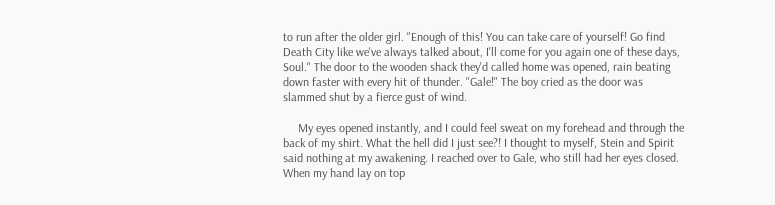to run after the older girl. "Enough of this! You can take care of yourself! Go find Death City like we've always talked about, I'll come for you again one of these days, Soul." The door to the wooden shack they'd called home was opened, rain beating down faster with every hit of thunder. "Gale!" The boy cried as the door was slammed shut by a fierce gust of wind.

     My eyes opened instantly, and I could feel sweat on my forehead and through the back of my shirt. What the hell did I just see?! I thought to myself, Stein and Spirit said nothing at my awakening. I reached over to Gale, who still had her eyes closed. When my hand lay on top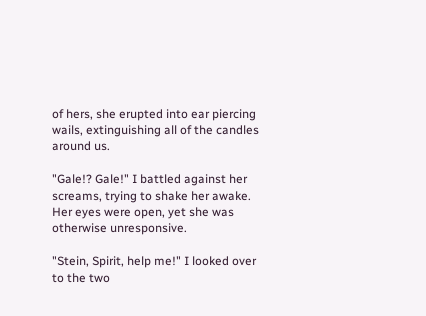of hers, she erupted into ear piercing wails, extinguishing all of the candles around us.

"Gale!? Gale!" I battled against her screams, trying to shake her awake. Her eyes were open, yet she was otherwise unresponsive.

"Stein, Spirit, help me!" I looked over to the two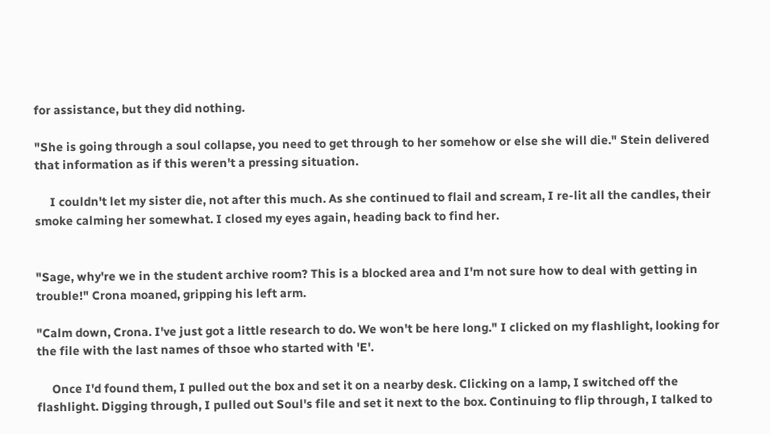for assistance, but they did nothing.

"She is going through a soul collapse, you need to get through to her somehow or else she will die." Stein delivered that information as if this weren't a pressing situation.

     I couldn't let my sister die, not after this much. As she continued to flail and scream, I re-lit all the candles, their smoke calming her somewhat. I closed my eyes again, heading back to find her.


"Sage, why're we in the student archive room? This is a blocked area and I'm not sure how to deal with getting in trouble!" Crona moaned, gripping his left arm.

"Calm down, Crona. I've just got a little research to do. We won't be here long." I clicked on my flashlight, looking for the file with the last names of thsoe who started with 'E'.

     Once I'd found them, I pulled out the box and set it on a nearby desk. Clicking on a lamp, I switched off the flashlight. Digging through, I pulled out Soul's file and set it next to the box. Continuing to flip through, I talked to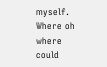myself. Where oh where could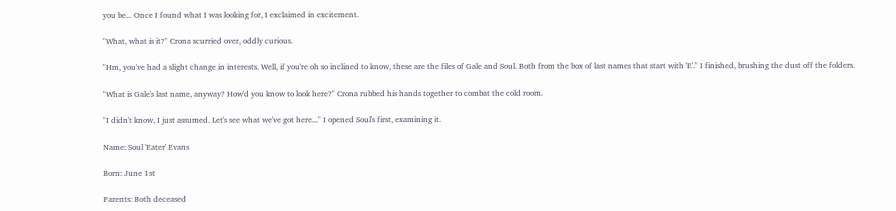you be... Once I found what I was looking for, I exclaimed in excitement.

"What, what is it?" Crona scurried over, oddly curious.

"Hm, you've had a slight change in interests. Well, if you're oh so inclined to know, these are the files of Gale and Soul. Both from the box of last names that start with 'E'." I finished, brushing the dust off the folders.

"What is Gale's last name, anyway? How'd you know to look here?" Crona rubbed his hands together to combat the cold room.

"I didn't know, I just assumed. Let's see what we've got here..." I opened Soul's first, examining it.

Name: Soul 'Eater' Evans

Born: June 1st

Parents: Both deceased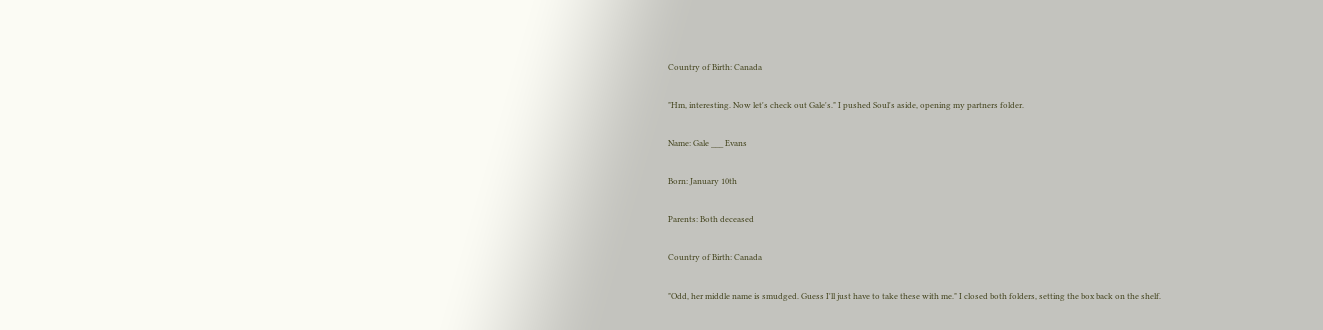Country of Birth: Canada

"Hm, interesting. Now let's check out Gale's." I pushed Soul's aside, opening my partners folder.

Name: Gale ___ Evans

Born: January 10th

Parents: Both deceased

Country of Birth: Canada

"Odd, her middle name is smudged. Guess I'll just have to take these with me." I closed both folders, setting the box back on the shelf.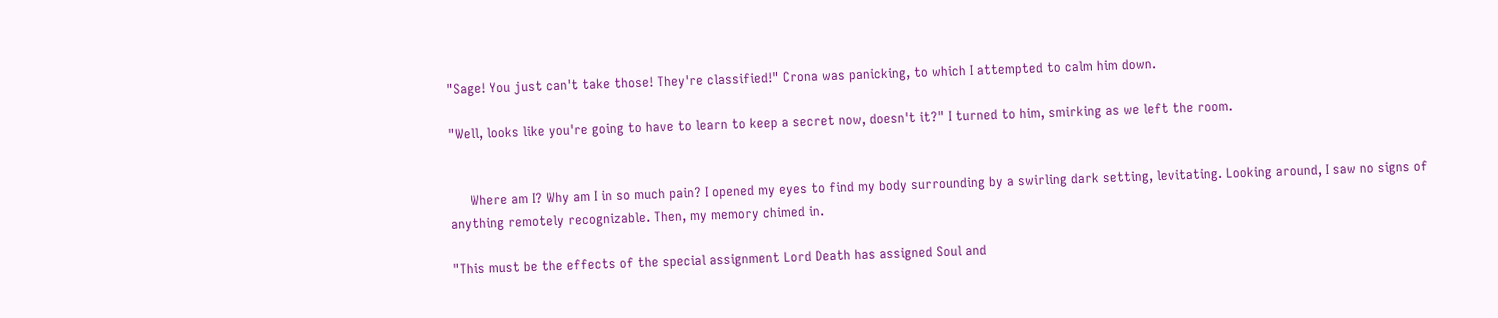"Sage! You just can't take those! They're classified!" Crona was panicking, to which I attempted to calm him down.

"Well, looks like you're going to have to learn to keep a secret now, doesn't it?" I turned to him, smirking as we left the room.


     Where am I? Why am I in so much pain? I opened my eyes to find my body surrounding by a swirling dark setting, levitating. Looking around, I saw no signs of anything remotely recognizable. Then, my memory chimed in.

"This must be the effects of the special assignment Lord Death has assigned Soul and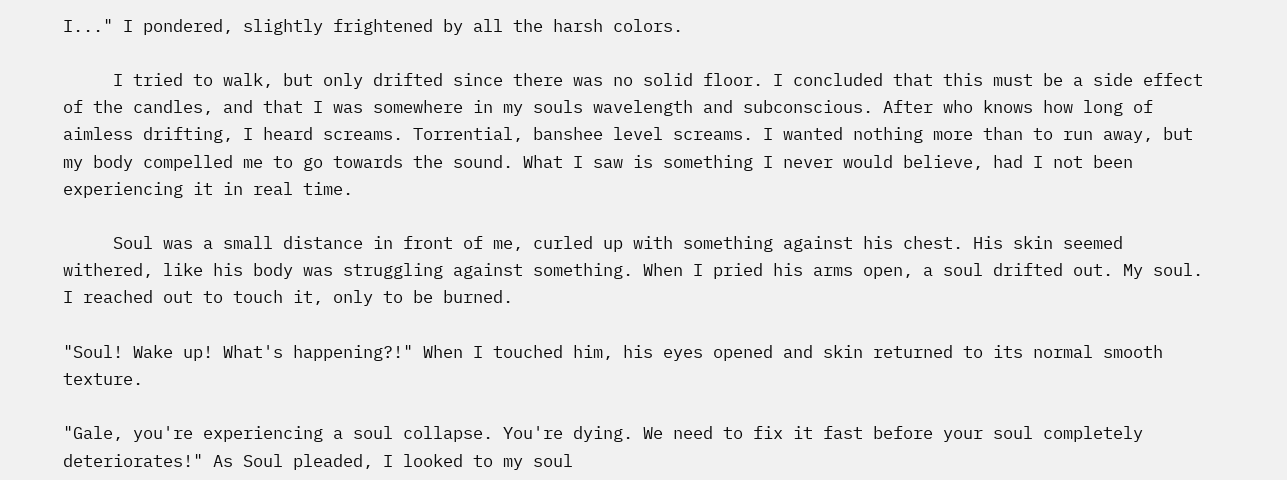I..." I pondered, slightly frightened by all the harsh colors.

     I tried to walk, but only drifted since there was no solid floor. I concluded that this must be a side effect of the candles, and that I was somewhere in my souls wavelength and subconscious. After who knows how long of aimless drifting, I heard screams. Torrential, banshee level screams. I wanted nothing more than to run away, but my body compelled me to go towards the sound. What I saw is something I never would believe, had I not been experiencing it in real time.

     Soul was a small distance in front of me, curled up with something against his chest. His skin seemed withered, like his body was struggling against something. When I pried his arms open, a soul drifted out. My soul. I reached out to touch it, only to be burned.

"Soul! Wake up! What's happening?!" When I touched him, his eyes opened and skin returned to its normal smooth texture.

"Gale, you're experiencing a soul collapse. You're dying. We need to fix it fast before your soul completely deteriorates!" As Soul pleaded, I looked to my soul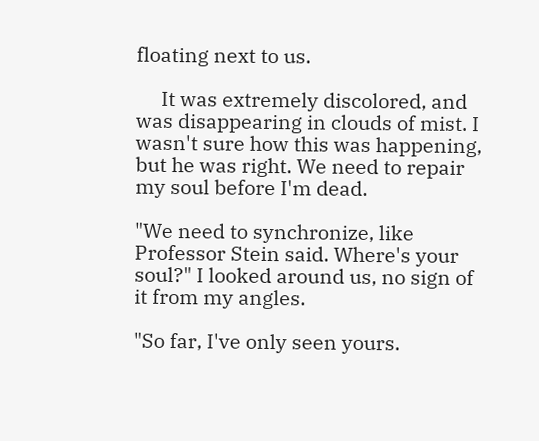floating next to us.

     It was extremely discolored, and was disappearing in clouds of mist. I wasn't sure how this was happening, but he was right. We need to repair my soul before I'm dead.

"We need to synchronize, like Professor Stein said. Where's your soul?" I looked around us, no sign of it from my angles.

"So far, I've only seen yours.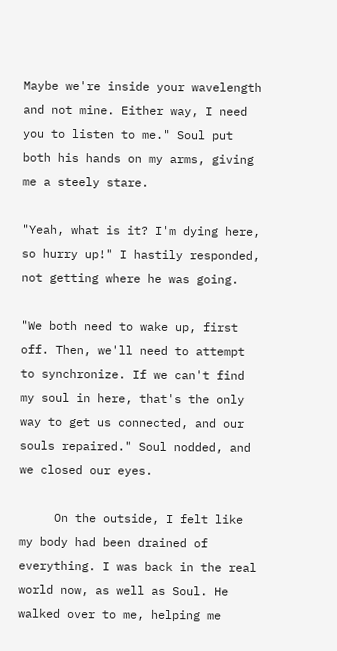Maybe we're inside your wavelength and not mine. Either way, I need you to listen to me." Soul put both his hands on my arms, giving me a steely stare.

"Yeah, what is it? I'm dying here, so hurry up!" I hastily responded, not getting where he was going.

"We both need to wake up, first off. Then, we'll need to attempt to synchronize. If we can't find my soul in here, that's the only way to get us connected, and our souls repaired." Soul nodded, and we closed our eyes.

     On the outside, I felt like my body had been drained of everything. I was back in the real world now, as well as Soul. He walked over to me, helping me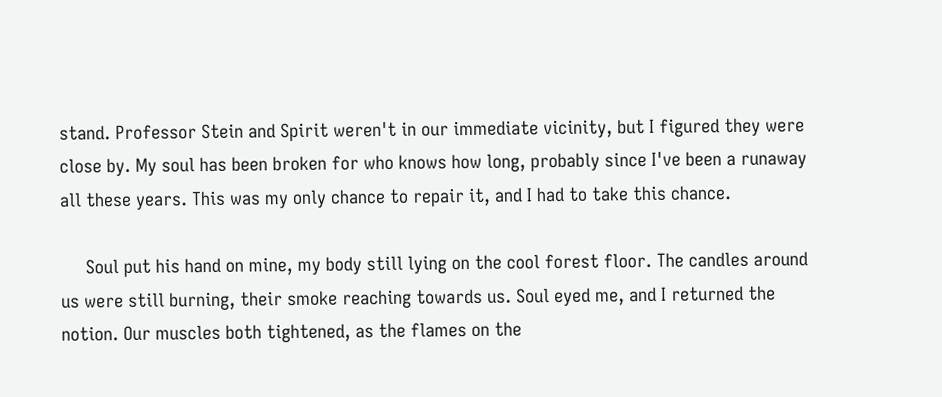stand. Professor Stein and Spirit weren't in our immediate vicinity, but I figured they were close by. My soul has been broken for who knows how long, probably since I've been a runaway all these years. This was my only chance to repair it, and I had to take this chance.

     Soul put his hand on mine, my body still lying on the cool forest floor. The candles around us were still burning, their smoke reaching towards us. Soul eyed me, and I returned the notion. Our muscles both tightened, as the flames on the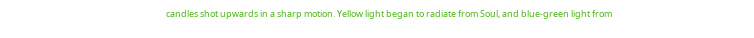candles shot upwards in a sharp motion. Yellow light began to radiate from Soul, and blue-green light from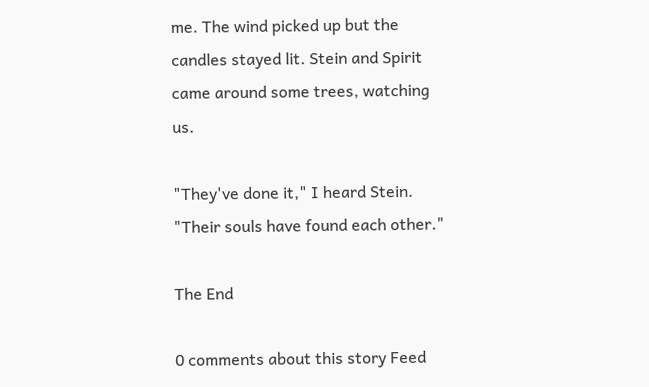me. The wind picked up but the candles stayed lit. Stein and Spirit came around some trees, watching us.

"They've done it," I heard Stein. "Their souls have found each other."

The End

0 comments about this story Feed